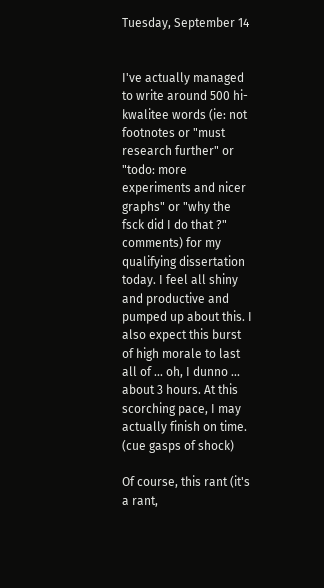Tuesday, September 14


I've actually managed to write around 500 hi-kwalitee words (ie: not footnotes or "must research further" or "todo: more experiments and nicer graphs" or "why the fsck did I do that ?" comments) for my qualifying dissertation today. I feel all shiny and productive and pumped up about this. I also expect this burst of high morale to last all of ... oh, I dunno ... about 3 hours. At this scorching pace, I may actually finish on time. (cue gasps of shock)

Of course, this rant (it's a rant,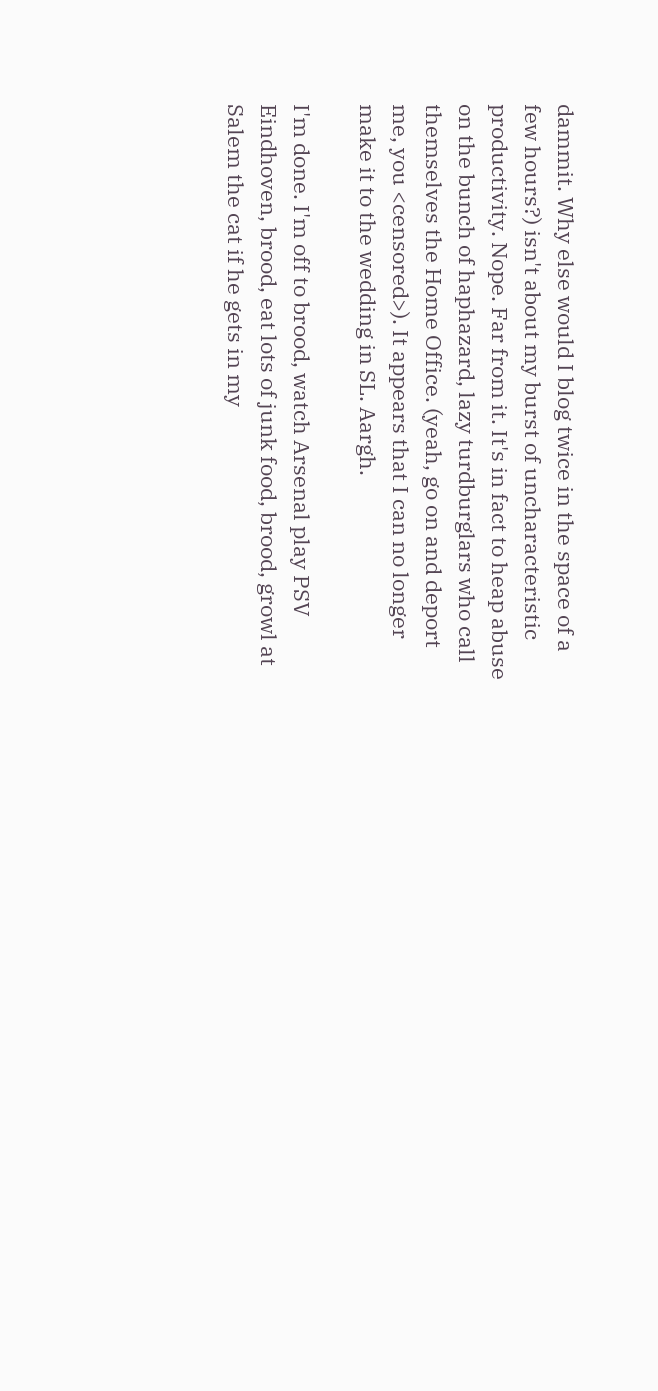dammit. Why else would I blog twice in the space of a few hours?) isn't about my burst of uncharacteristic productivity. Nope. Far from it. It's in fact to heap abuse on the bunch of haphazard, lazy turdburglars who call themselves the Home Office. (yeah, go on and deport me, you <censored>). It appears that I can no longer make it to the wedding in SL. Aargh.

I'm done. I'm off to brood, watch Arsenal play PSV Eindhoven, brood, eat lots of junk food, brood, growl at Salem the cat if he gets in my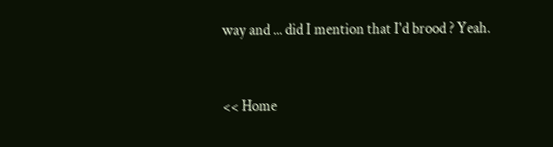way and ... did I mention that I'd brood ? Yeah.


<< Home